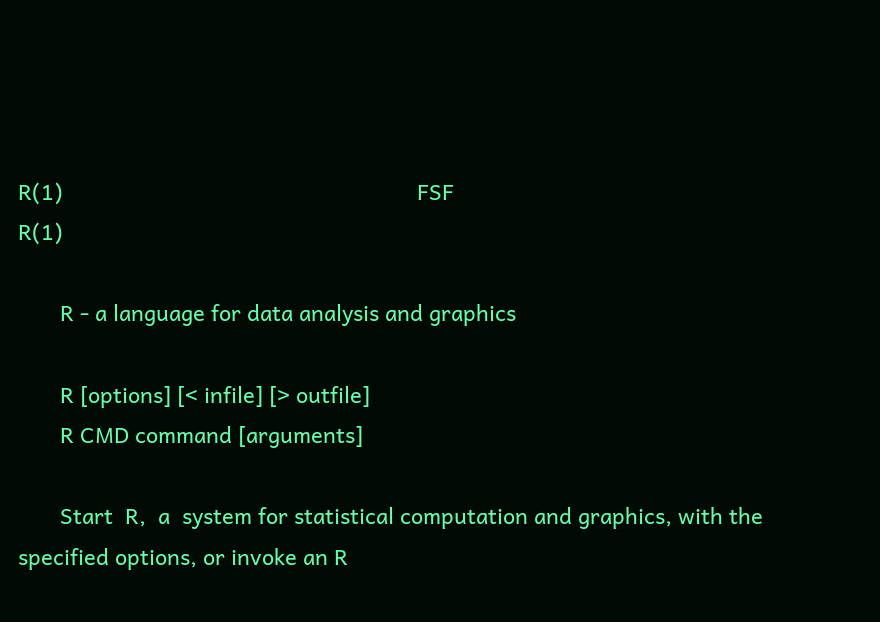R(1)                                                           FSF                                                          R(1)

       R - a language for data analysis and graphics

       R [options] [< infile] [> outfile]
       R CMD command [arguments]

       Start  R,  a  system for statistical computation and graphics, with the specified options, or invoke an R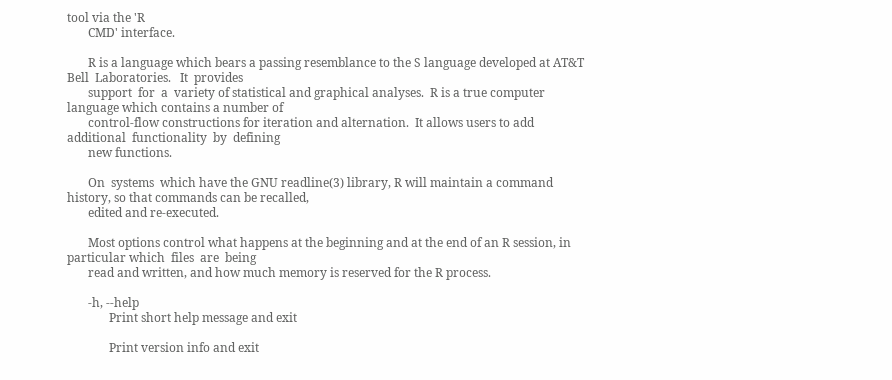tool via the 'R
       CMD' interface.

       R is a language which bears a passing resemblance to the S language developed at AT&T  Bell  Laboratories.   It  provides
       support  for  a  variety of statistical and graphical analyses.  R is a true computer language which contains a number of
       control-flow constructions for iteration and alternation.  It allows users to add additional  functionality  by  defining
       new functions.

       On  systems  which have the GNU readline(3) library, R will maintain a command history, so that commands can be recalled,
       edited and re-executed.

       Most options control what happens at the beginning and at the end of an R session, in particular which  files  are  being
       read and written, and how much memory is reserved for the R process.

       -h, --help
              Print short help message and exit

              Print version info and exit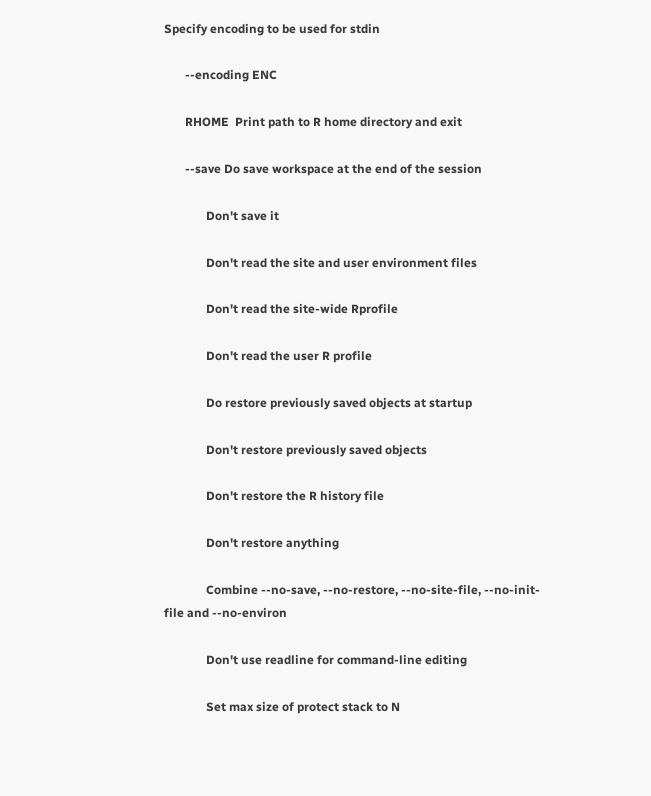Specify encoding to be used for stdin

       --encoding ENC

       RHOME  Print path to R home directory and exit

       --save Do save workspace at the end of the session

              Don't save it

              Don't read the site and user environment files

              Don't read the site-wide Rprofile

              Don't read the user R profile

              Do restore previously saved objects at startup

              Don't restore previously saved objects

              Don't restore the R history file

              Don't restore anything

              Combine --no-save, --no-restore, --no-site-file, --no-init-file and --no-environ

              Don't use readline for command-line editing

              Set max size of protect stack to N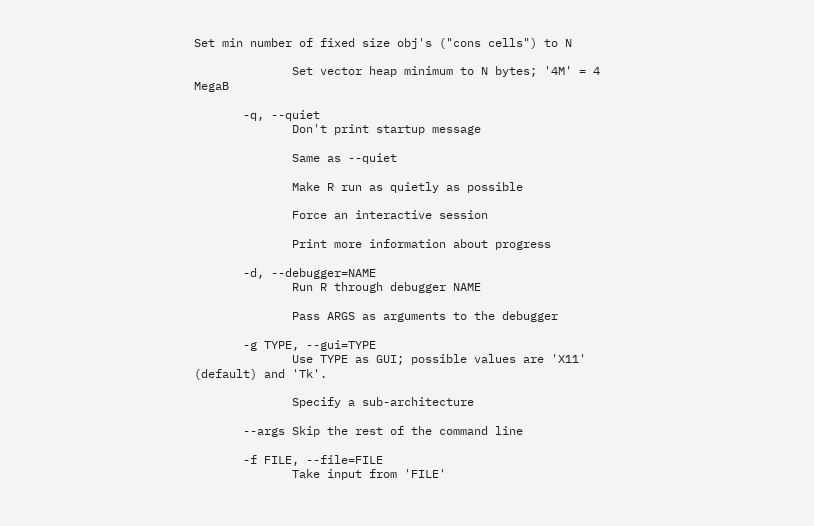Set min number of fixed size obj's ("cons cells") to N

              Set vector heap minimum to N bytes; '4M' = 4 MegaB

       -q, --quiet
              Don't print startup message

              Same as --quiet

              Make R run as quietly as possible

              Force an interactive session

              Print more information about progress

       -d, --debugger=NAME
              Run R through debugger NAME

              Pass ARGS as arguments to the debugger

       -g TYPE, --gui=TYPE
              Use TYPE as GUI; possible values are 'X11' (default) and 'Tk'.

              Specify a sub-architecture

       --args Skip the rest of the command line

       -f FILE, --file=FILE
              Take input from 'FILE'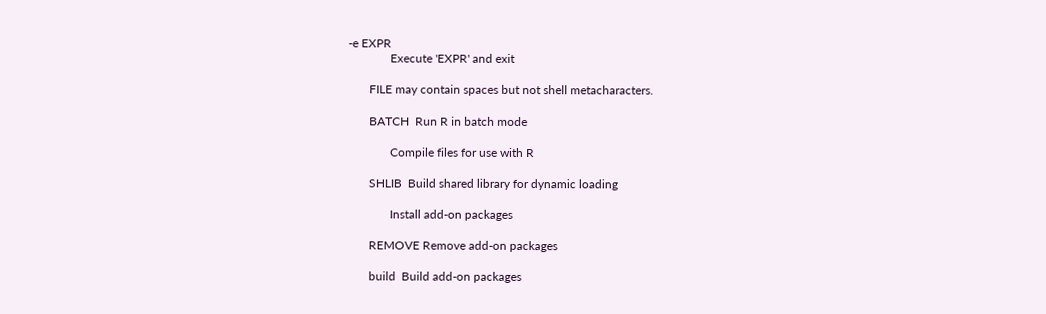-e EXPR
              Execute 'EXPR' and exit

       FILE may contain spaces but not shell metacharacters.

       BATCH  Run R in batch mode

              Compile files for use with R

       SHLIB  Build shared library for dynamic loading

              Install add-on packages

       REMOVE Remove add-on packages

       build  Build add-on packages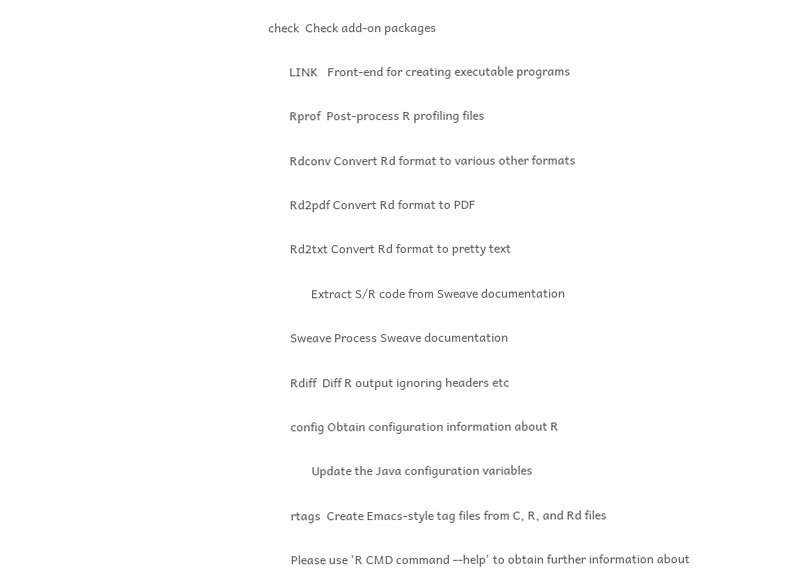check  Check add-on packages

       LINK   Front-end for creating executable programs

       Rprof  Post-process R profiling files

       Rdconv Convert Rd format to various other formats

       Rd2pdf Convert Rd format to PDF

       Rd2txt Convert Rd format to pretty text

              Extract S/R code from Sweave documentation

       Sweave Process Sweave documentation

       Rdiff  Diff R output ignoring headers etc

       config Obtain configuration information about R

              Update the Java configuration variables

       rtags  Create Emacs-style tag files from C, R, and Rd files

       Please use 'R CMD command --help' to obtain further information about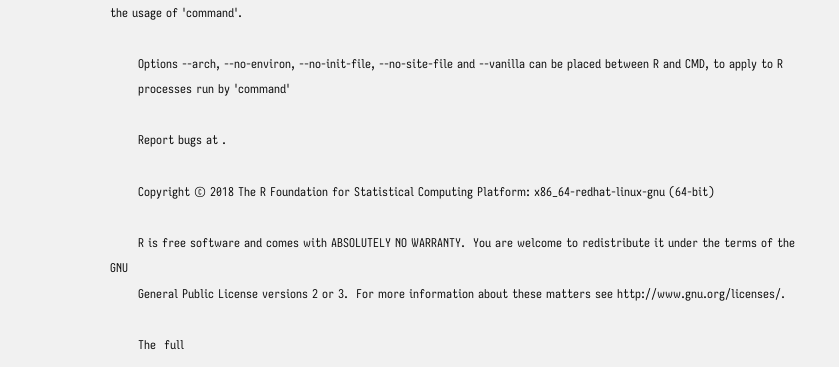the usage of 'command'.

       Options --arch, --no-environ, --no-init-file, --no-site-file and --vanilla can be placed between R and CMD, to apply to R
       processes run by 'command'

       Report bugs at .

       Copyright © 2018 The R Foundation for Statistical Computing Platform: x86_64-redhat-linux-gnu (64-bit)

       R is free software and comes with ABSOLUTELY NO WARRANTY.  You are welcome to redistribute it under the terms of the  GNU
       General Public License versions 2 or 3.  For more information about these matters see http://www.gnu.org/licenses/.

       The  full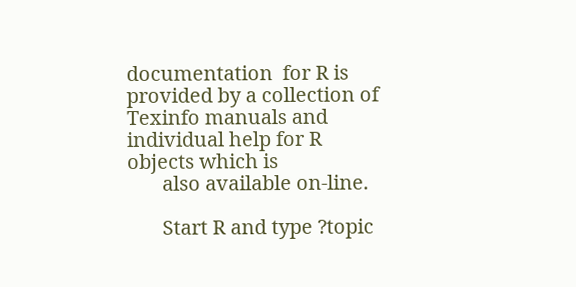documentation  for R is provided by a collection of Texinfo manuals and individual help for R objects which is
       also available on-line.

       Start R and type ?topic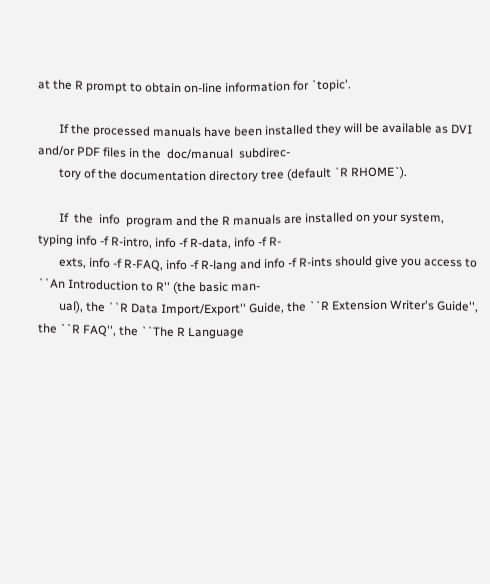at the R prompt to obtain on-line information for `topic'.

       If the processed manuals have been installed they will be available as DVI and/or PDF files in the  doc/manual  subdirec‐
       tory of the documentation directory tree (default `R RHOME`).

       If  the  info  program and the R manuals are installed on your system, typing info -f R-intro, info -f R-data, info -f R-
       exts, info -f R-FAQ, info -f R-lang and info -f R-ints should give you access to ``An Introduction to R'' (the basic man‐
       ual), the ``R Data Import/Export'' Guide, the ``R Extension Writer's Guide'', the ``R FAQ'', the ``The R Language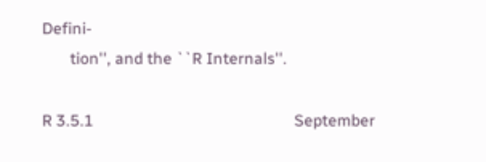Defini‐
       tion'', and the ``R Internals''.

R 3.5.1                                                  September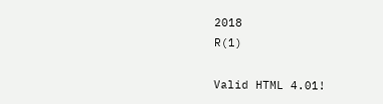2018                                                     R(1)

Valid HTML 4.01!